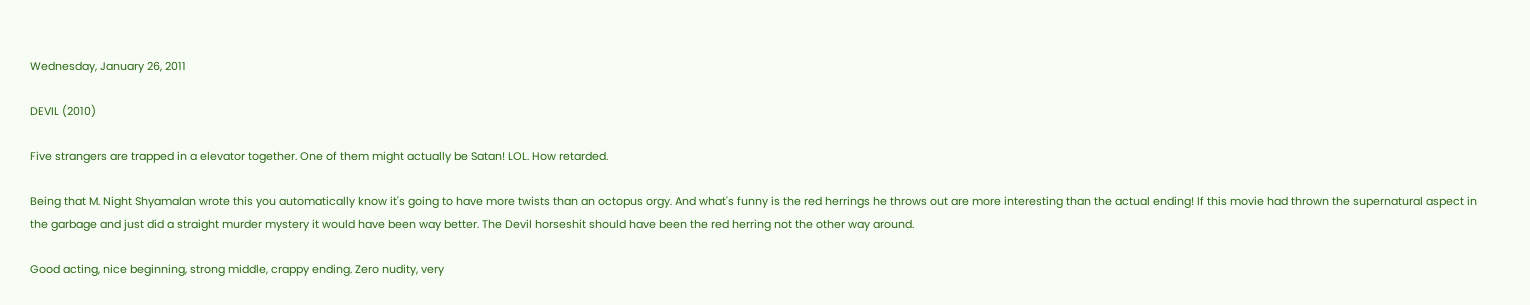Wednesday, January 26, 2011

DEVIL (2010)

Five strangers are trapped in a elevator together. One of them might actually be Satan! LOL. How retarded.

Being that M. Night Shyamalan wrote this you automatically know it's going to have more twists than an octopus orgy. And what's funny is the red herrings he throws out are more interesting than the actual ending! If this movie had thrown the supernatural aspect in the garbage and just did a straight murder mystery it would have been way better. The Devil horseshit should have been the red herring not the other way around.

Good acting, nice beginning, strong middle, crappy ending. Zero nudity, very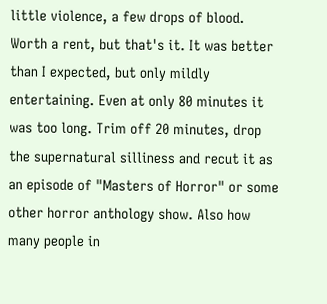little violence, a few drops of blood. Worth a rent, but that's it. It was better than I expected, but only mildly entertaining. Even at only 80 minutes it was too long. Trim off 20 minutes, drop the supernatural silliness and recut it as an episode of "Masters of Horror" or some other horror anthology show. Also how many people in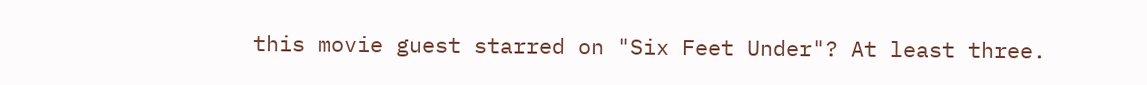this movie guest starred on "Six Feet Under"? At least three.